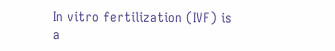In vitro fertilization (IVF) is a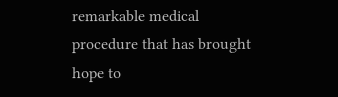remarkable medical procedure that has brought hope to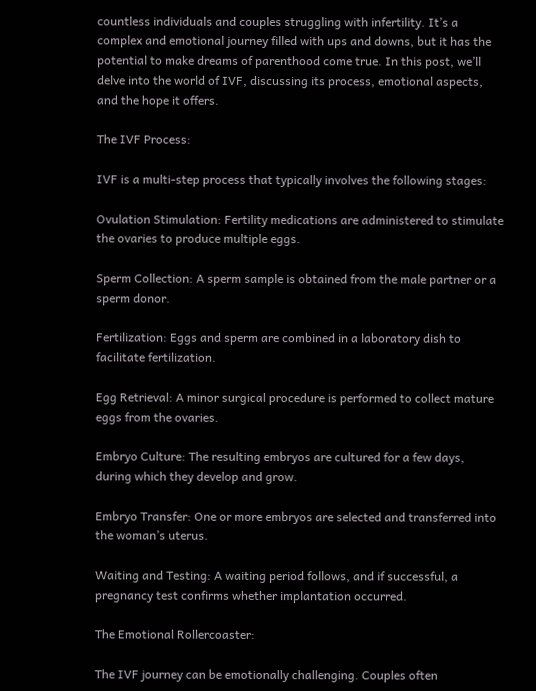countless individuals and couples struggling with infertility. It’s a complex and emotional journey filled with ups and downs, but it has the potential to make dreams of parenthood come true. In this post, we’ll delve into the world of IVF, discussing its process, emotional aspects, and the hope it offers.

The IVF Process:

IVF is a multi-step process that typically involves the following stages:

Ovulation Stimulation: Fertility medications are administered to stimulate the ovaries to produce multiple eggs.

Sperm Collection: A sperm sample is obtained from the male partner or a sperm donor.

Fertilization: Eggs and sperm are combined in a laboratory dish to facilitate fertilization.

Egg Retrieval: A minor surgical procedure is performed to collect mature eggs from the ovaries.

Embryo Culture: The resulting embryos are cultured for a few days, during which they develop and grow.

Embryo Transfer: One or more embryos are selected and transferred into the woman’s uterus.

Waiting and Testing: A waiting period follows, and if successful, a pregnancy test confirms whether implantation occurred.

The Emotional Rollercoaster:

The IVF journey can be emotionally challenging. Couples often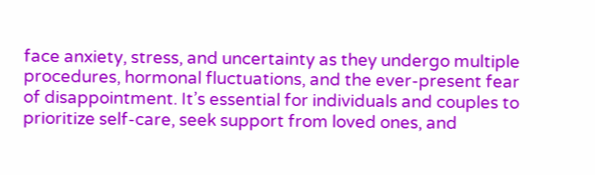face anxiety, stress, and uncertainty as they undergo multiple procedures, hormonal fluctuations, and the ever-present fear of disappointment. It’s essential for individuals and couples to prioritize self-care, seek support from loved ones, and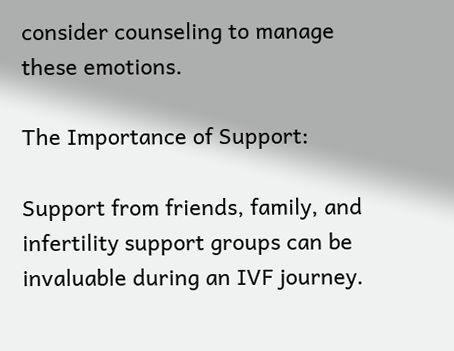consider counseling to manage these emotions.

The Importance of Support:

Support from friends, family, and infertility support groups can be invaluable during an IVF journey.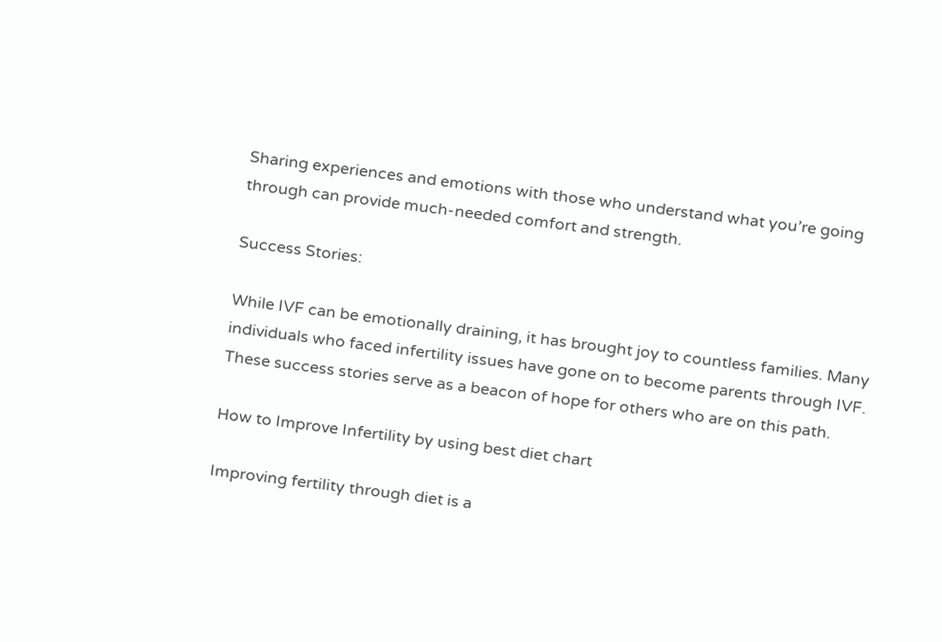Sharing experiences and emotions with those who understand what you’re going through can provide much-needed comfort and strength.

Success Stories:

While IVF can be emotionally draining, it has brought joy to countless families. Many individuals who faced infertility issues have gone on to become parents through IVF. These success stories serve as a beacon of hope for others who are on this path.

How to Improve Infertility by using best diet chart

Improving fertility through diet is a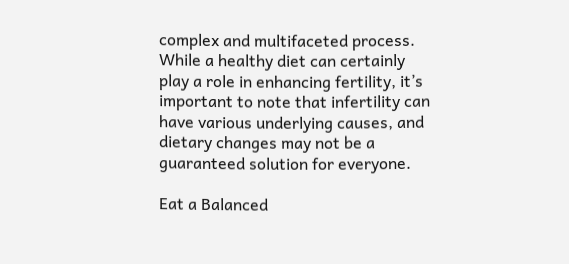complex and multifaceted process. While a healthy diet can certainly play a role in enhancing fertility, it’s important to note that infertility can have various underlying causes, and dietary changes may not be a guaranteed solution for everyone.

Eat a Balanced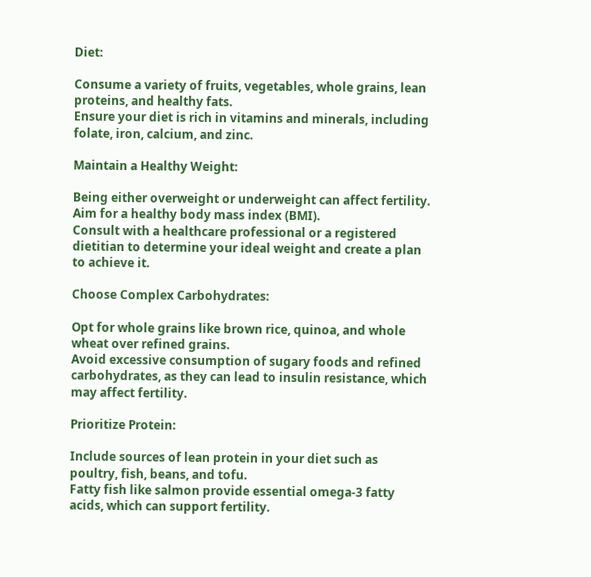Diet:

Consume a variety of fruits, vegetables, whole grains, lean proteins, and healthy fats.
Ensure your diet is rich in vitamins and minerals, including folate, iron, calcium, and zinc.

Maintain a Healthy Weight:

Being either overweight or underweight can affect fertility. Aim for a healthy body mass index (BMI).
Consult with a healthcare professional or a registered dietitian to determine your ideal weight and create a plan to achieve it.

Choose Complex Carbohydrates:

Opt for whole grains like brown rice, quinoa, and whole wheat over refined grains.
Avoid excessive consumption of sugary foods and refined carbohydrates, as they can lead to insulin resistance, which may affect fertility.

Prioritize Protein:

Include sources of lean protein in your diet such as poultry, fish, beans, and tofu.
Fatty fish like salmon provide essential omega-3 fatty acids, which can support fertility.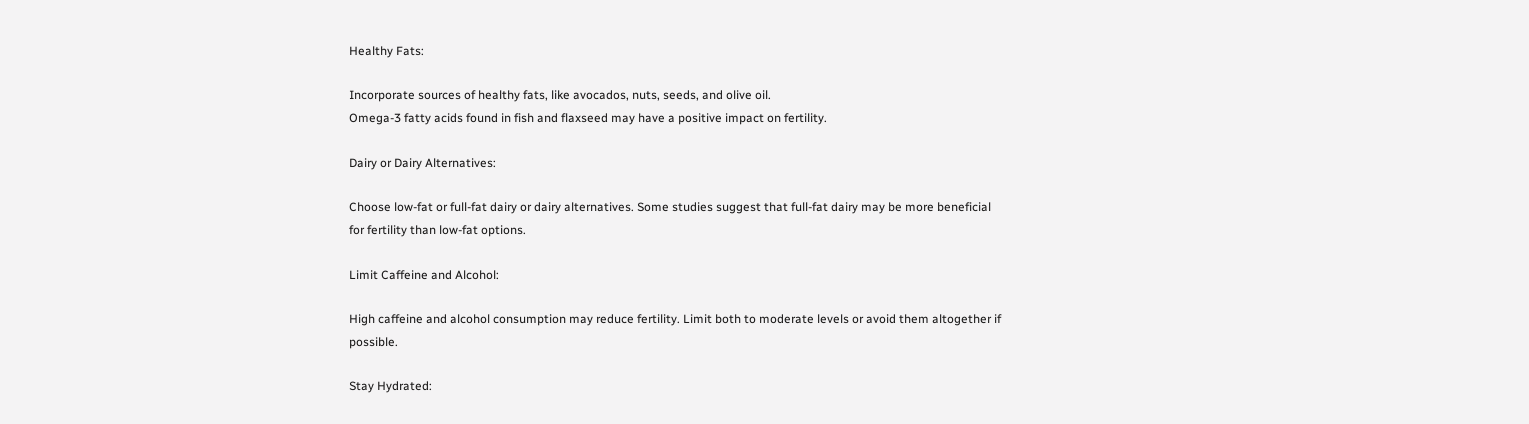Healthy Fats:

Incorporate sources of healthy fats, like avocados, nuts, seeds, and olive oil.
Omega-3 fatty acids found in fish and flaxseed may have a positive impact on fertility.

Dairy or Dairy Alternatives:

Choose low-fat or full-fat dairy or dairy alternatives. Some studies suggest that full-fat dairy may be more beneficial for fertility than low-fat options.

Limit Caffeine and Alcohol:

High caffeine and alcohol consumption may reduce fertility. Limit both to moderate levels or avoid them altogether if possible.

Stay Hydrated: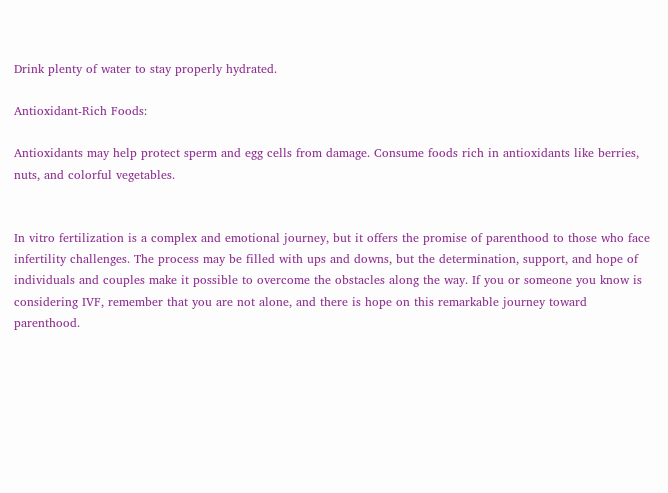Drink plenty of water to stay properly hydrated.

Antioxidant-Rich Foods:

Antioxidants may help protect sperm and egg cells from damage. Consume foods rich in antioxidants like berries, nuts, and colorful vegetables.


In vitro fertilization is a complex and emotional journey, but it offers the promise of parenthood to those who face infertility challenges. The process may be filled with ups and downs, but the determination, support, and hope of individuals and couples make it possible to overcome the obstacles along the way. If you or someone you know is considering IVF, remember that you are not alone, and there is hope on this remarkable journey toward parenthood.